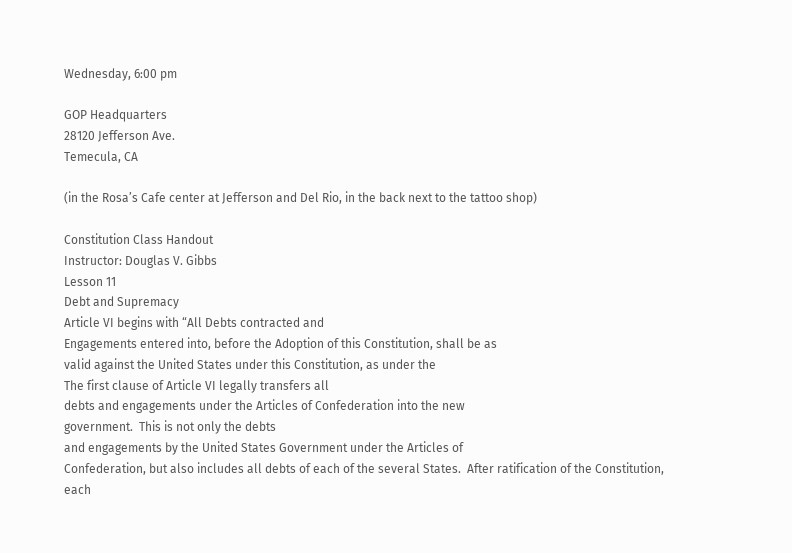Wednesday, 6:00 pm

GOP Headquarters
28120 Jefferson Ave.
Temecula, CA

(in the Rosa’s Cafe center at Jefferson and Del Rio, in the back next to the tattoo shop)

Constitution Class Handout
Instructor: Douglas V. Gibbs
Lesson 11
Debt and Supremacy
Article VI begins with “All Debts contracted and
Engagements entered into, before the Adoption of this Constitution, shall be as
valid against the United States under this Constitution, as under the
The first clause of Article VI legally transfers all
debts and engagements under the Articles of Confederation into the new
government.  This is not only the debts
and engagements by the United States Government under the Articles of
Confederation, but also includes all debts of each of the several States.  After ratification of the Constitution, each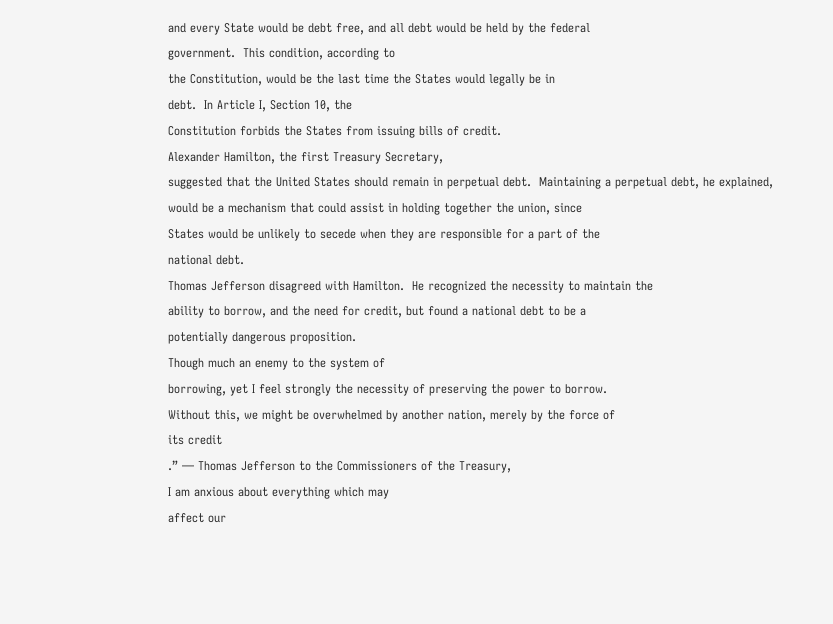and every State would be debt free, and all debt would be held by the federal
government.  This condition, according to
the Constitution, would be the last time the States would legally be in
debt.  In Article I, Section 10, the
Constitution forbids the States from issuing bills of credit.
Alexander Hamilton, the first Treasury Secretary,
suggested that the United States should remain in perpetual debt.  Maintaining a perpetual debt, he explained,
would be a mechanism that could assist in holding together the union, since
States would be unlikely to secede when they are responsible for a part of the
national debt.
Thomas Jefferson disagreed with Hamilton.  He recognized the necessity to maintain the
ability to borrow, and the need for credit, but found a national debt to be a
potentially dangerous proposition.
Though much an enemy to the system of
borrowing, yet I feel strongly the necessity of preserving the power to borrow.
Without this, we might be overwhelmed by another nation, merely by the force of
its credit
.” — Thomas Jefferson to the Commissioners of the Treasury,
I am anxious about everything which may
affect our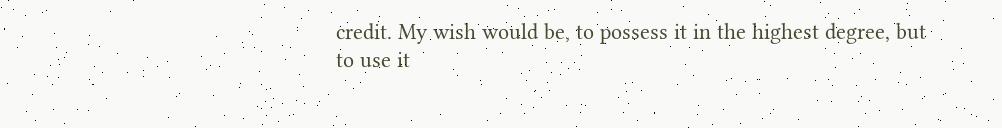credit. My wish would be, to possess it in the highest degree, but
to use it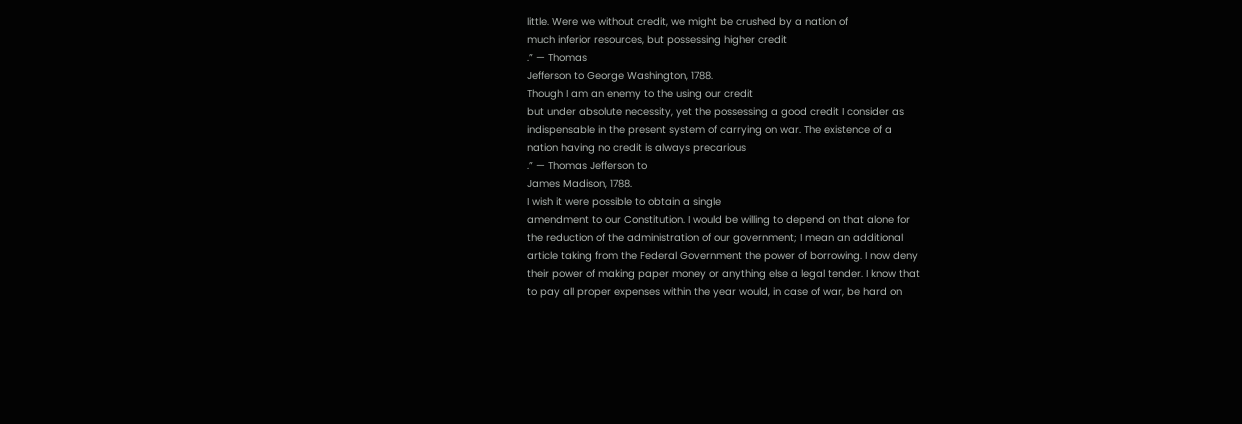little. Were we without credit, we might be crushed by a nation of
much inferior resources, but possessing higher credit
.” — Thomas
Jefferson to George Washington, 1788.
Though I am an enemy to the using our credit
but under absolute necessity, yet the possessing a good credit I consider as
indispensable in the present system of carrying on war. The existence of a
nation having no credit is always precarious
.” — Thomas Jefferson to
James Madison, 1788.
I wish it were possible to obtain a single
amendment to our Constitution. I would be willing to depend on that alone for
the reduction of the administration of our government; I mean an additional
article taking from the Federal Government the power of borrowing. I now deny
their power of making paper money or anything else a legal tender. I know that
to pay all proper expenses within the year would, in case of war, be hard on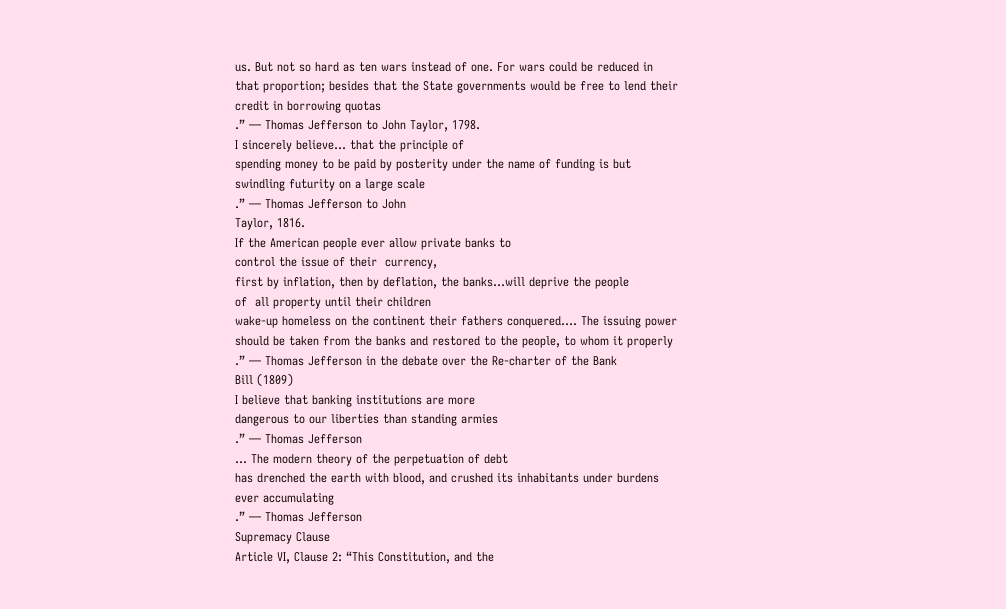us. But not so hard as ten wars instead of one. For wars could be reduced in
that proportion; besides that the State governments would be free to lend their
credit in borrowing quotas
.” — Thomas Jefferson to John Taylor, 1798.
I sincerely believe… that the principle of
spending money to be paid by posterity under the name of funding is but
swindling futurity on a large scale
.” — Thomas Jefferson to John
Taylor, 1816.
If the American people ever allow private banks to
control the issue of their  currency,
first by inflation, then by deflation, the banks…will deprive the people
of  all property until their children
wake-up homeless on the continent their fathers conquered…. The issuing power
should be taken from the banks and restored to the people, to whom it properly
.” — Thomas Jefferson in the debate over the Re-charter of the Bank
Bill (1809)
I believe that banking institutions are more
dangerous to our liberties than standing armies
.” — Thomas Jefferson
… The modern theory of the perpetuation of debt
has drenched the earth with blood, and crushed its inhabitants under burdens
ever accumulating
.” — Thomas Jefferson
Supremacy Clause
Article VI, Clause 2: “This Constitution, and the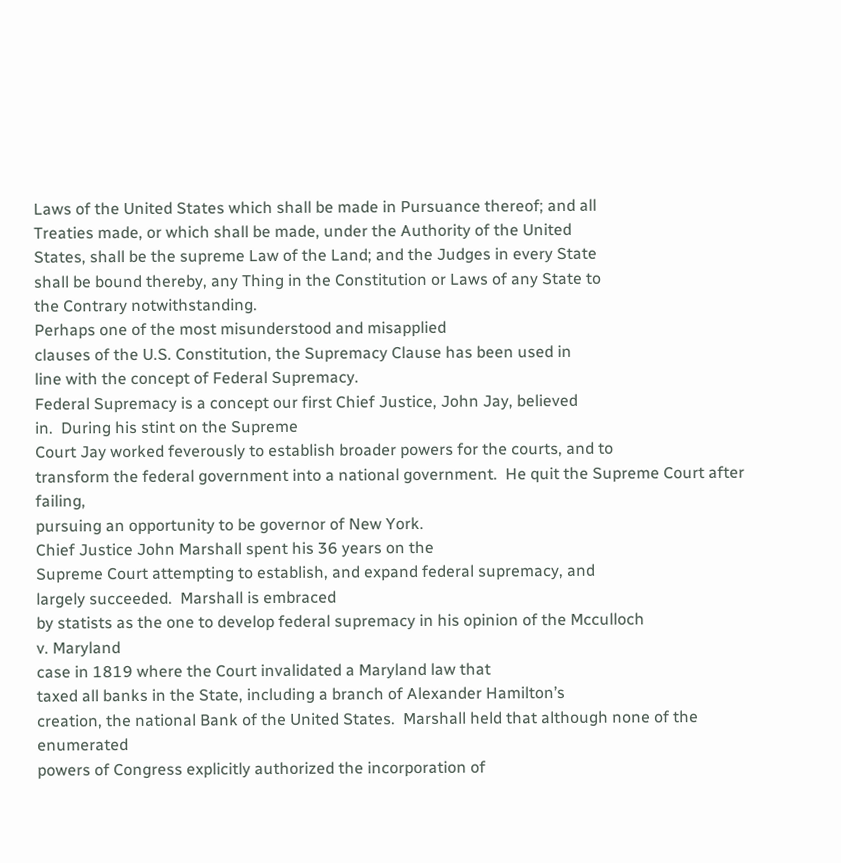Laws of the United States which shall be made in Pursuance thereof; and all
Treaties made, or which shall be made, under the Authority of the United
States, shall be the supreme Law of the Land; and the Judges in every State
shall be bound thereby, any Thing in the Constitution or Laws of any State to
the Contrary notwithstanding.
Perhaps one of the most misunderstood and misapplied
clauses of the U.S. Constitution, the Supremacy Clause has been used in
line with the concept of Federal Supremacy.
Federal Supremacy is a concept our first Chief Justice, John Jay, believed
in.  During his stint on the Supreme
Court Jay worked feverously to establish broader powers for the courts, and to
transform the federal government into a national government.  He quit the Supreme Court after failing,
pursuing an opportunity to be governor of New York.
Chief Justice John Marshall spent his 36 years on the
Supreme Court attempting to establish, and expand federal supremacy, and
largely succeeded.  Marshall is embraced
by statists as the one to develop federal supremacy in his opinion of the Mcculloch
v. Maryland
case in 1819 where the Court invalidated a Maryland law that
taxed all banks in the State, including a branch of Alexander Hamilton’s
creation, the national Bank of the United States.  Marshall held that although none of the enumerated
powers of Congress explicitly authorized the incorporation of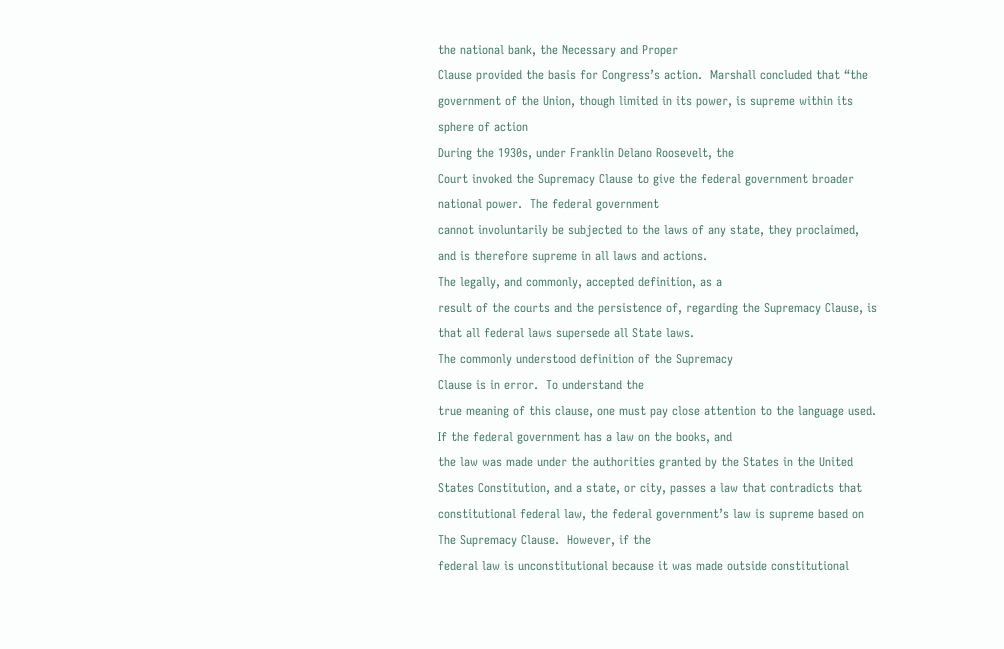the national bank, the Necessary and Proper
Clause provided the basis for Congress’s action.  Marshall concluded that “the
government of the Union, though limited in its power, is supreme within its
sphere of action
During the 1930s, under Franklin Delano Roosevelt, the
Court invoked the Supremacy Clause to give the federal government broader
national power.  The federal government
cannot involuntarily be subjected to the laws of any state, they proclaimed,
and is therefore supreme in all laws and actions.
The legally, and commonly, accepted definition, as a
result of the courts and the persistence of, regarding the Supremacy Clause, is
that all federal laws supersede all State laws.
The commonly understood definition of the Supremacy
Clause is in error.  To understand the
true meaning of this clause, one must pay close attention to the language used.
If the federal government has a law on the books, and
the law was made under the authorities granted by the States in the United
States Constitution, and a state, or city, passes a law that contradicts that
constitutional federal law, the federal government’s law is supreme based on
The Supremacy Clause.  However, if the
federal law is unconstitutional because it was made outside constitutional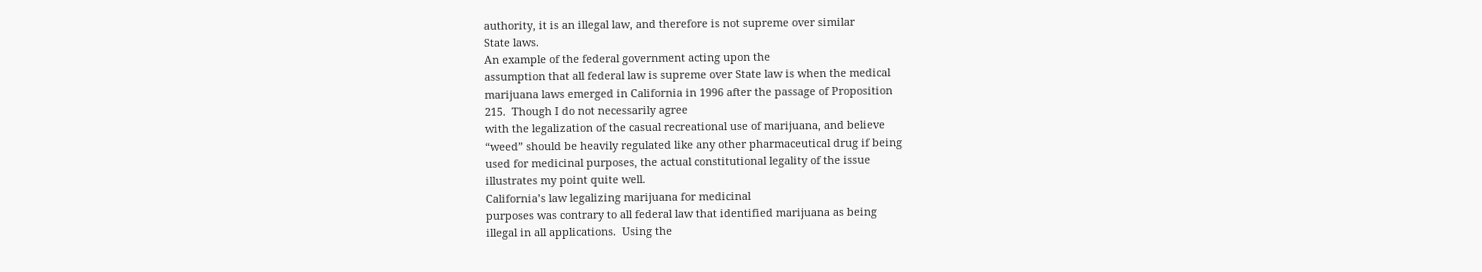authority, it is an illegal law, and therefore is not supreme over similar
State laws.
An example of the federal government acting upon the
assumption that all federal law is supreme over State law is when the medical
marijuana laws emerged in California in 1996 after the passage of Proposition
215.  Though I do not necessarily agree
with the legalization of the casual recreational use of marijuana, and believe
“weed” should be heavily regulated like any other pharmaceutical drug if being
used for medicinal purposes, the actual constitutional legality of the issue
illustrates my point quite well.
California’s law legalizing marijuana for medicinal
purposes was contrary to all federal law that identified marijuana as being
illegal in all applications.  Using the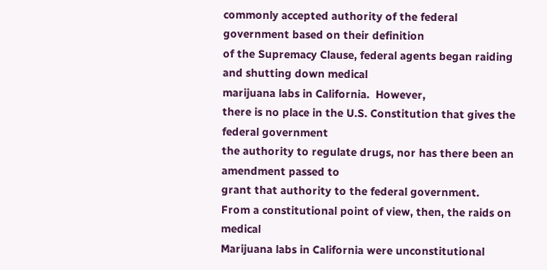commonly accepted authority of the federal government based on their definition
of the Supremacy Clause, federal agents began raiding and shutting down medical
marijuana labs in California.  However,
there is no place in the U.S. Constitution that gives the federal government
the authority to regulate drugs, nor has there been an amendment passed to
grant that authority to the federal government.
From a constitutional point of view, then, the raids on medical
Marijuana labs in California were unconstitutional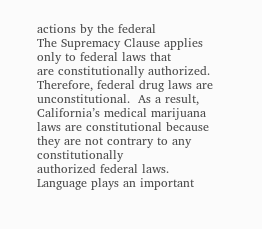actions by the federal
The Supremacy Clause applies only to federal laws that
are constitutionally authorized.
Therefore, federal drug laws are unconstitutional.  As a result, California’s medical marijuana
laws are constitutional because they are not contrary to any constitutionally
authorized federal laws.
Language plays an important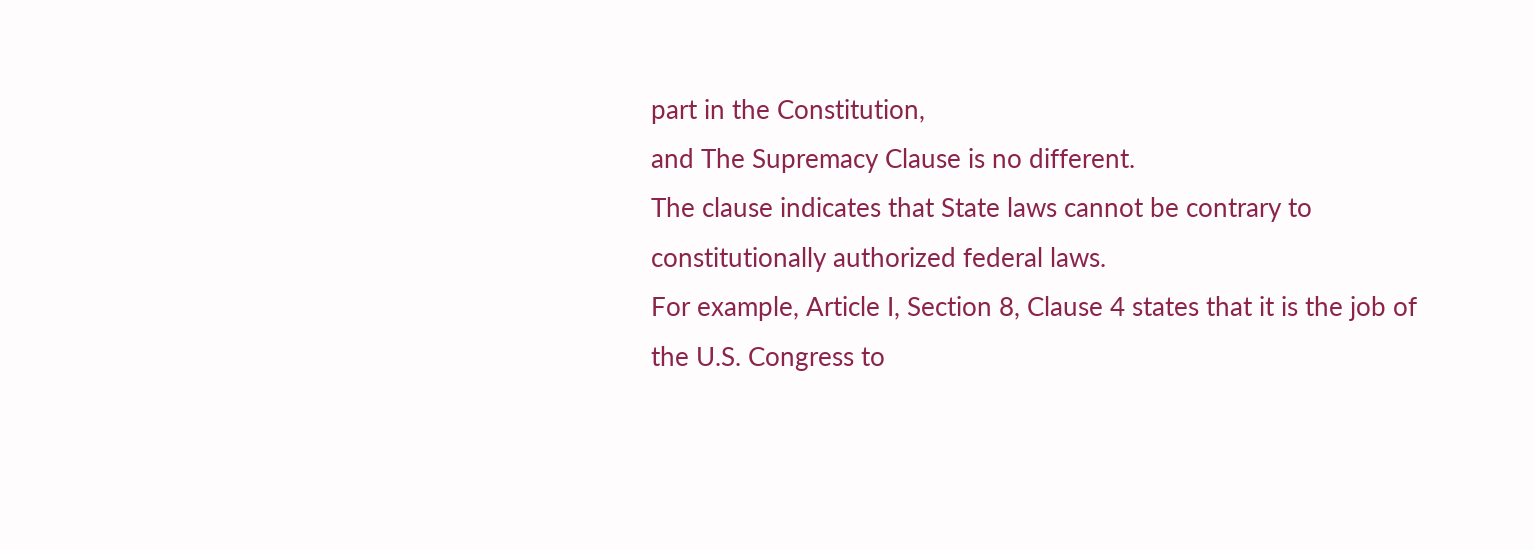part in the Constitution,
and The Supremacy Clause is no different.
The clause indicates that State laws cannot be contrary to
constitutionally authorized federal laws.
For example, Article I, Section 8, Clause 4 states that it is the job of
the U.S. Congress to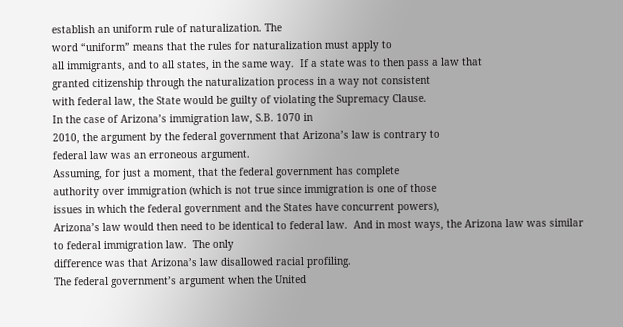establish an uniform rule of naturalization. The
word “uniform” means that the rules for naturalization must apply to
all immigrants, and to all states, in the same way.  If a state was to then pass a law that
granted citizenship through the naturalization process in a way not consistent
with federal law, the State would be guilty of violating the Supremacy Clause.
In the case of Arizona’s immigration law, S.B. 1070 in
2010, the argument by the federal government that Arizona’s law is contrary to
federal law was an erroneous argument.
Assuming, for just a moment, that the federal government has complete
authority over immigration (which is not true since immigration is one of those
issues in which the federal government and the States have concurrent powers),
Arizona’s law would then need to be identical to federal law.  And in most ways, the Arizona law was similar
to federal immigration law.  The only
difference was that Arizona’s law disallowed racial profiling.
The federal government’s argument when the United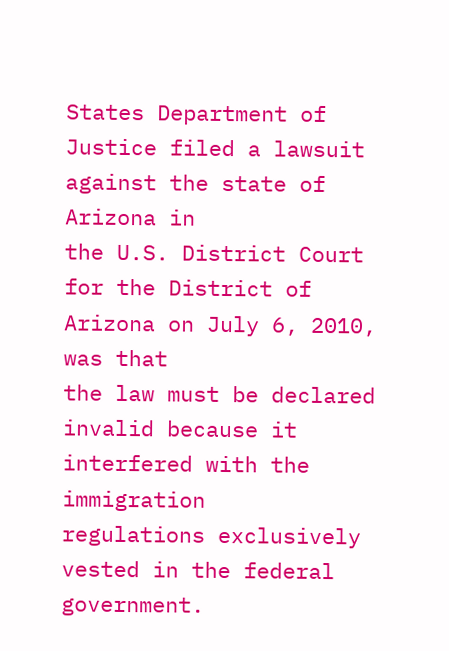States Department of Justice filed a lawsuit against the state of Arizona in
the U.S. District Court for the District of Arizona on July 6, 2010, was that
the law must be declared invalid because it interfered with the immigration
regulations exclusively vested in the federal government.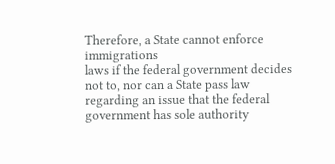Therefore, a State cannot enforce immigrations
laws if the federal government decides not to, nor can a State pass law
regarding an issue that the federal government has sole authority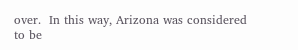over.  In this way, Arizona was considered to be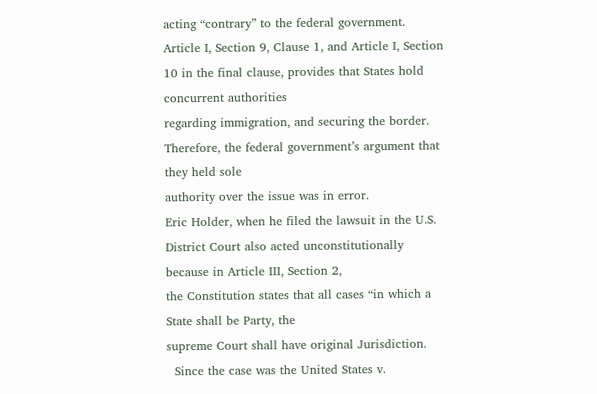acting “contrary” to the federal government.
Article I, Section 9, Clause 1, and Article I, Section
10 in the final clause, provides that States hold concurrent authorities
regarding immigration, and securing the border.
Therefore, the federal government’s argument that they held sole
authority over the issue was in error.
Eric Holder, when he filed the lawsuit in the U.S.
District Court also acted unconstitutionally because in Article III, Section 2,
the Constitution states that all cases “in which a State shall be Party, the
supreme Court shall have original Jurisdiction.
  Since the case was the United States v.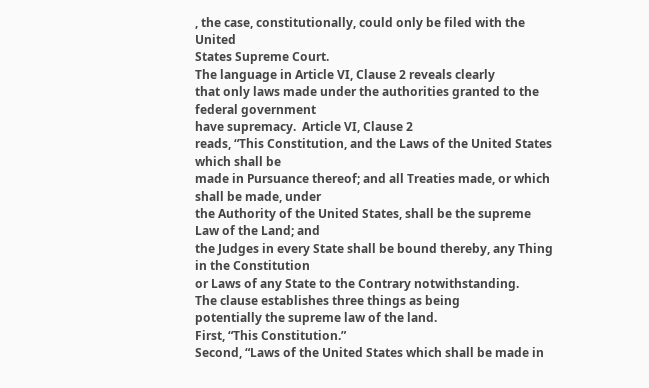, the case, constitutionally, could only be filed with the United
States Supreme Court.
The language in Article VI, Clause 2 reveals clearly
that only laws made under the authorities granted to the federal government
have supremacy.  Article VI, Clause 2
reads, “This Constitution, and the Laws of the United States which shall be
made in Pursuance thereof; and all Treaties made, or which shall be made, under
the Authority of the United States, shall be the supreme Law of the Land; and
the Judges in every State shall be bound thereby, any Thing in the Constitution
or Laws of any State to the Contrary notwithstanding.
The clause establishes three things as being
potentially the supreme law of the land.
First, “This Constitution.”
Second, “Laws of the United States which shall be made in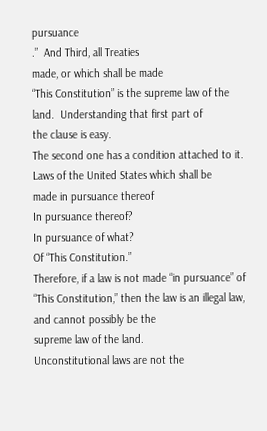pursuance
.”  And Third, all Treaties
made, or which shall be made
“This Constitution” is the supreme law of the
land.  Understanding that first part of
the clause is easy.
The second one has a condition attached to it.  Laws of the United States which shall be
made in pursuance thereof
In pursuance thereof?
In pursuance of what?
Of “This Constitution.”
Therefore, if a law is not made “in pursuance” of
“This Constitution,” then the law is an illegal law, and cannot possibly be the
supreme law of the land.
Unconstitutional laws are not the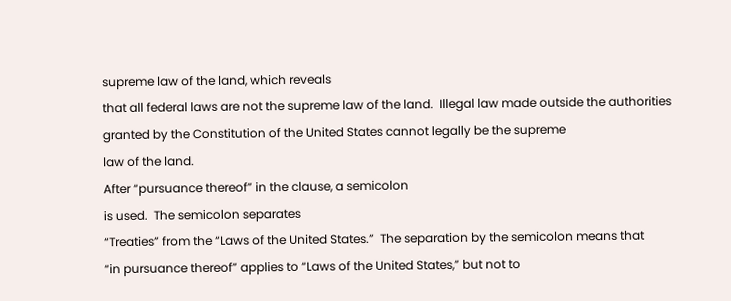supreme law of the land, which reveals
that all federal laws are not the supreme law of the land.  Illegal law made outside the authorities
granted by the Constitution of the United States cannot legally be the supreme
law of the land.
After “pursuance thereof” in the clause, a semicolon
is used.  The semicolon separates
“Treaties” from the “Laws of the United States.”  The separation by the semicolon means that
“in pursuance thereof” applies to “Laws of the United States,” but not to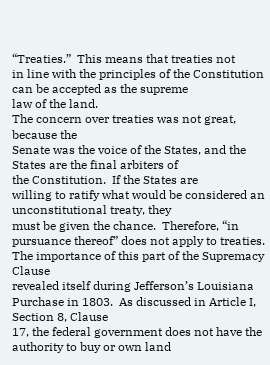“Treaties.”  This means that treaties not
in line with the principles of the Constitution can be accepted as the supreme
law of the land.
The concern over treaties was not great, because the
Senate was the voice of the States, and the States are the final arbiters of
the Constitution.  If the States are
willing to ratify what would be considered an unconstitutional treaty, they
must be given the chance.  Therefore, “in
pursuance thereof” does not apply to treaties.
The importance of this part of the Supremacy Clause
revealed itself during Jefferson’s Louisiana Purchase in 1803.  As discussed in Article I, Section 8, Clause
17, the federal government does not have the authority to buy or own land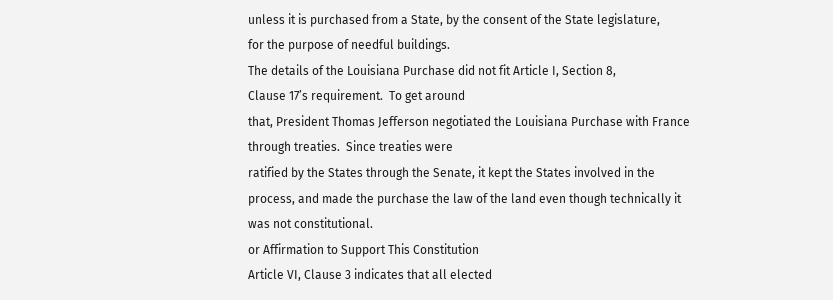unless it is purchased from a State, by the consent of the State legislature,
for the purpose of needful buildings.
The details of the Louisiana Purchase did not fit Article I, Section 8,
Clause 17’s requirement.  To get around
that, President Thomas Jefferson negotiated the Louisiana Purchase with France
through treaties.  Since treaties were
ratified by the States through the Senate, it kept the States involved in the
process, and made the purchase the law of the land even though technically it
was not constitutional.
or Affirmation to Support This Constitution
Article VI, Clause 3 indicates that all elected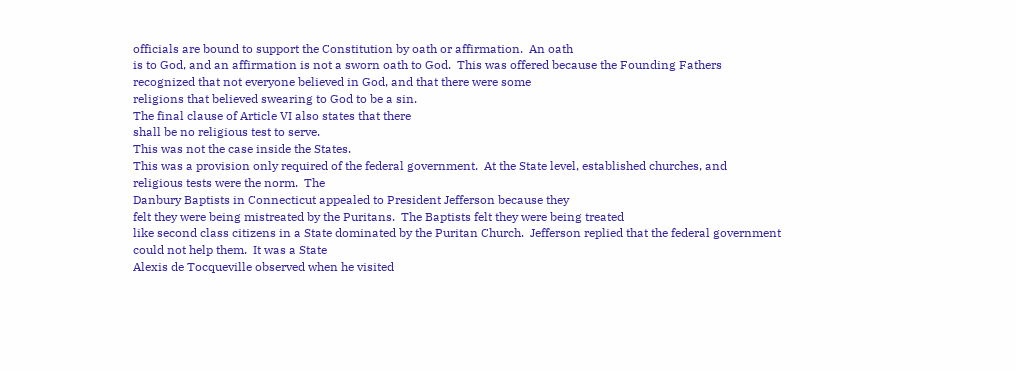officials are bound to support the Constitution by oath or affirmation.  An oath
is to God, and an affirmation is not a sworn oath to God.  This was offered because the Founding Fathers
recognized that not everyone believed in God, and that there were some
religions that believed swearing to God to be a sin.
The final clause of Article VI also states that there
shall be no religious test to serve.
This was not the case inside the States.
This was a provision only required of the federal government.  At the State level, established churches, and
religious tests were the norm.  The
Danbury Baptists in Connecticut appealed to President Jefferson because they
felt they were being mistreated by the Puritans.  The Baptists felt they were being treated
like second class citizens in a State dominated by the Puritan Church.  Jefferson replied that the federal government
could not help them.  It was a State
Alexis de Tocqueville observed when he visited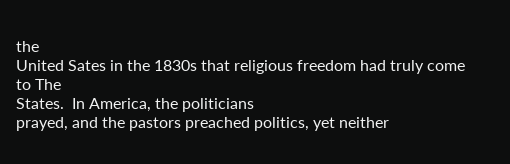the
United Sates in the 1830s that religious freedom had truly come to The
States.  In America, the politicians
prayed, and the pastors preached politics, yet neither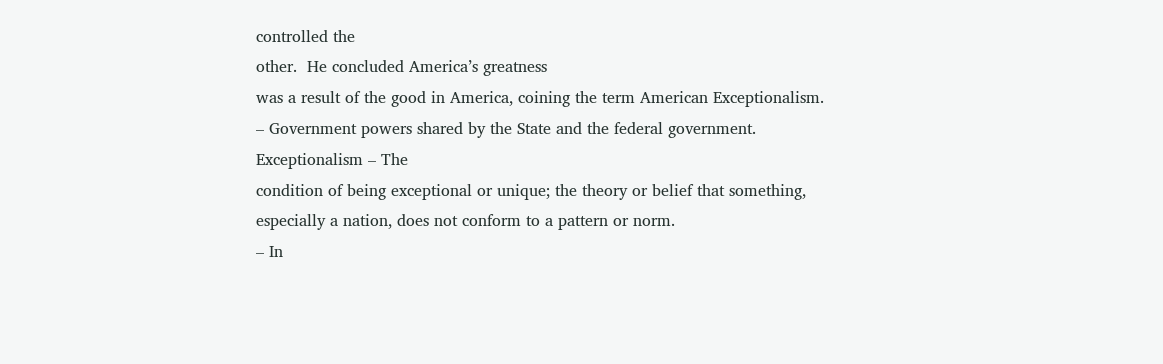controlled the
other.  He concluded America’s greatness
was a result of the good in America, coining the term American Exceptionalism.
– Government powers shared by the State and the federal government.
Exceptionalism – The
condition of being exceptional or unique; the theory or belief that something,
especially a nation, does not conform to a pattern or norm.
– In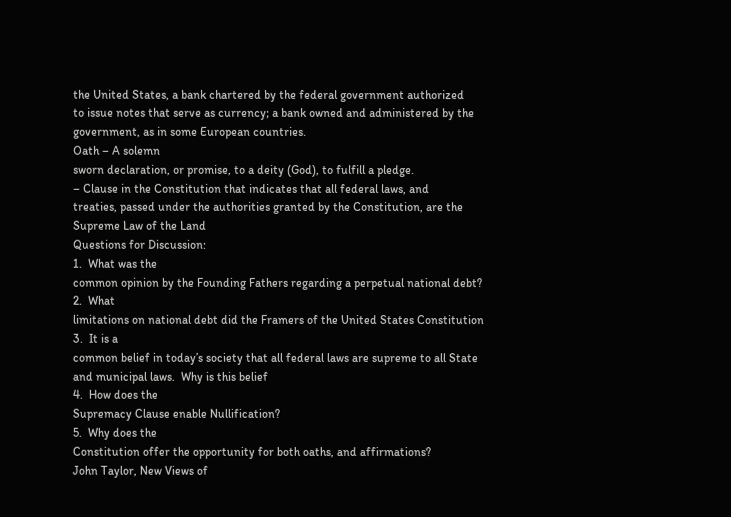the United States, a bank chartered by the federal government authorized
to issue notes that serve as currency; a bank owned and administered by the
government, as in some European countries.
Oath – A solemn
sworn declaration, or promise, to a deity (God), to fulfill a pledge.
– Clause in the Constitution that indicates that all federal laws, and
treaties, passed under the authorities granted by the Constitution, are the
Supreme Law of the Land
Questions for Discussion:
1.  What was the
common opinion by the Founding Fathers regarding a perpetual national debt?
2.  What
limitations on national debt did the Framers of the United States Constitution
3.  It is a
common belief in today’s society that all federal laws are supreme to all State
and municipal laws.  Why is this belief
4.  How does the
Supremacy Clause enable Nullification?
5.  Why does the
Constitution offer the opportunity for both oaths, and affirmations?
John Taylor, New Views of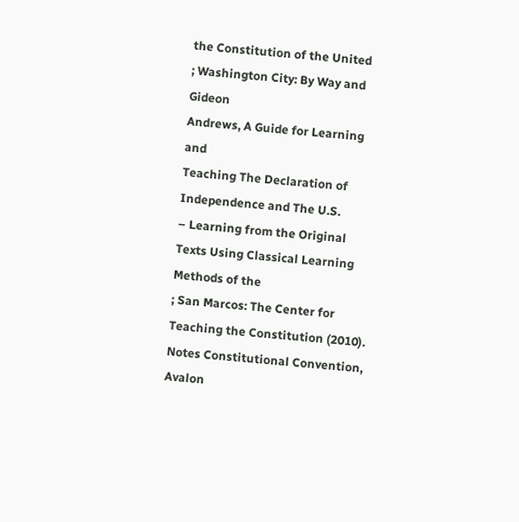the Constitution of the United
; Washington City: By Way and Gideon
Andrews, A Guide for Learning and
Teaching The Declaration of Independence and The U.S.
– Learning from the Original Texts Using Classical Learning Methods of the
; San Marcos: The Center for Teaching the Constitution (2010).
Notes Constitutional Convention, Avalon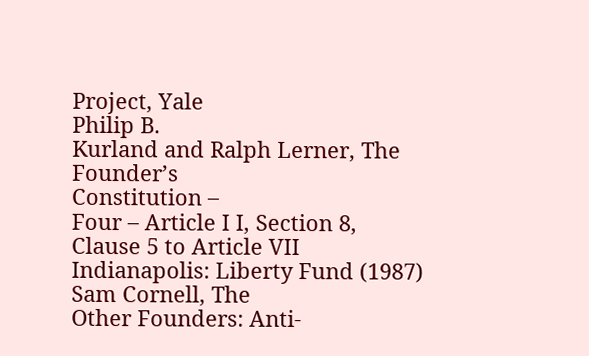Project, Yale
Philip B.
Kurland and Ralph Lerner, The Founder’s
Constitution –
Four – Article I I, Section 8, Clause 5 to Article VII
Indianapolis: Liberty Fund (1987)
Sam Cornell, The
Other Founders: Anti-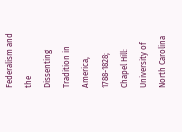Federalism and the
Dissenting Tradition in America, 1788-1828; Chapel Hill:
University of North Carolina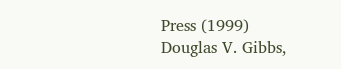Press (1999)
Douglas V. Gibbs,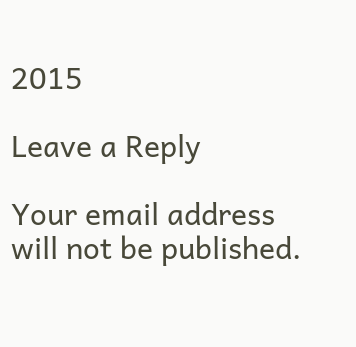2015

Leave a Reply

Your email address will not be published.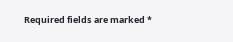Required fields are marked *